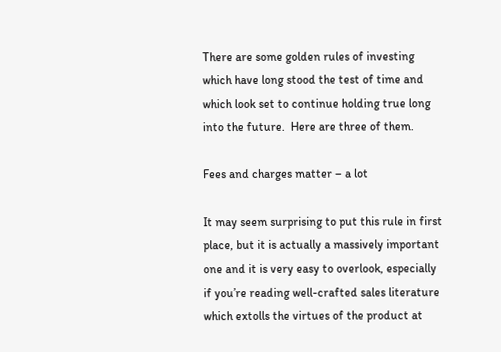There are some golden rules of investing which have long stood the test of time and which look set to continue holding true long into the future.  Here are three of them.

Fees and charges matter – a lot

It may seem surprising to put this rule in first place, but it is actually a massively important one and it is very easy to overlook, especially if you’re reading well-crafted sales literature which extolls the virtues of the product at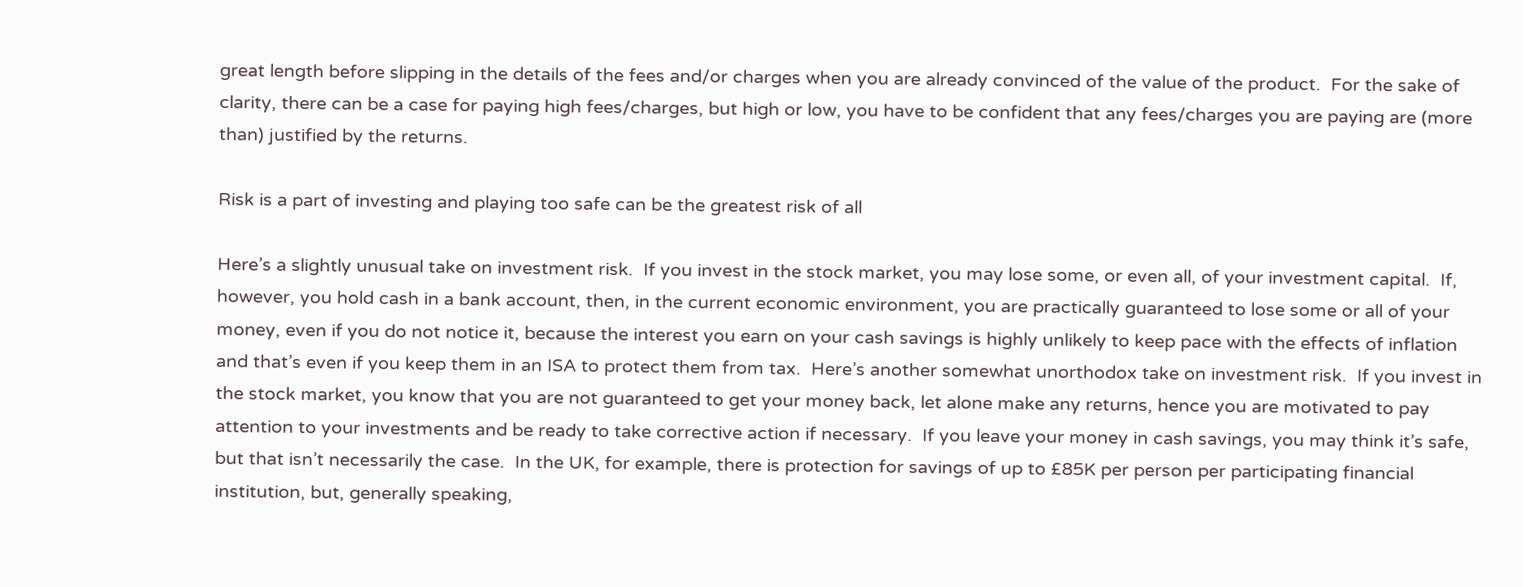great length before slipping in the details of the fees and/or charges when you are already convinced of the value of the product.  For the sake of clarity, there can be a case for paying high fees/charges, but high or low, you have to be confident that any fees/charges you are paying are (more than) justified by the returns.

Risk is a part of investing and playing too safe can be the greatest risk of all

Here’s a slightly unusual take on investment risk.  If you invest in the stock market, you may lose some, or even all, of your investment capital.  If, however, you hold cash in a bank account, then, in the current economic environment, you are practically guaranteed to lose some or all of your money, even if you do not notice it, because the interest you earn on your cash savings is highly unlikely to keep pace with the effects of inflation and that’s even if you keep them in an ISA to protect them from tax.  Here’s another somewhat unorthodox take on investment risk.  If you invest in the stock market, you know that you are not guaranteed to get your money back, let alone make any returns, hence you are motivated to pay attention to your investments and be ready to take corrective action if necessary.  If you leave your money in cash savings, you may think it’s safe, but that isn’t necessarily the case.  In the UK, for example, there is protection for savings of up to £85K per person per participating financial institution, but, generally speaking,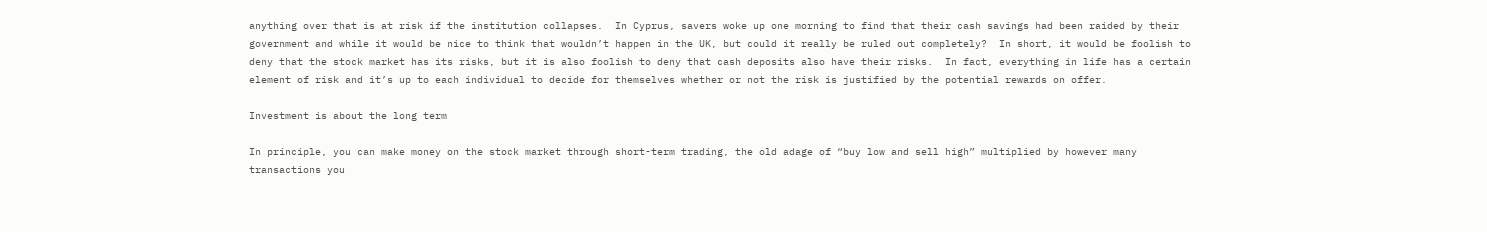anything over that is at risk if the institution collapses.  In Cyprus, savers woke up one morning to find that their cash savings had been raided by their government and while it would be nice to think that wouldn’t happen in the UK, but could it really be ruled out completely?  In short, it would be foolish to deny that the stock market has its risks, but it is also foolish to deny that cash deposits also have their risks.  In fact, everything in life has a certain element of risk and it’s up to each individual to decide for themselves whether or not the risk is justified by the potential rewards on offer.

Investment is about the long term

In principle, you can make money on the stock market through short-term trading, the old adage of “buy low and sell high” multiplied by however many transactions you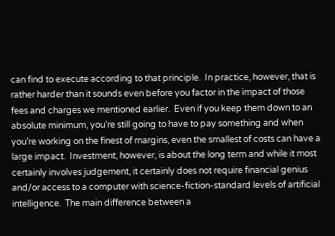can find to execute according to that principle.  In practice, however, that is rather harder than it sounds even before you factor in the impact of those fees and charges we mentioned earlier.  Even if you keep them down to an absolute minimum, you’re still going to have to pay something and when you’re working on the finest of margins, even the smallest of costs can have a large impact.  Investment, however, is about the long term and while it most certainly involves judgement, it certainly does not require financial genius and/or access to a computer with science-fiction-standard levels of artificial intelligence.  The main difference between a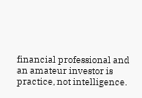financial professional and an amateur investor is practice, not intelligence.